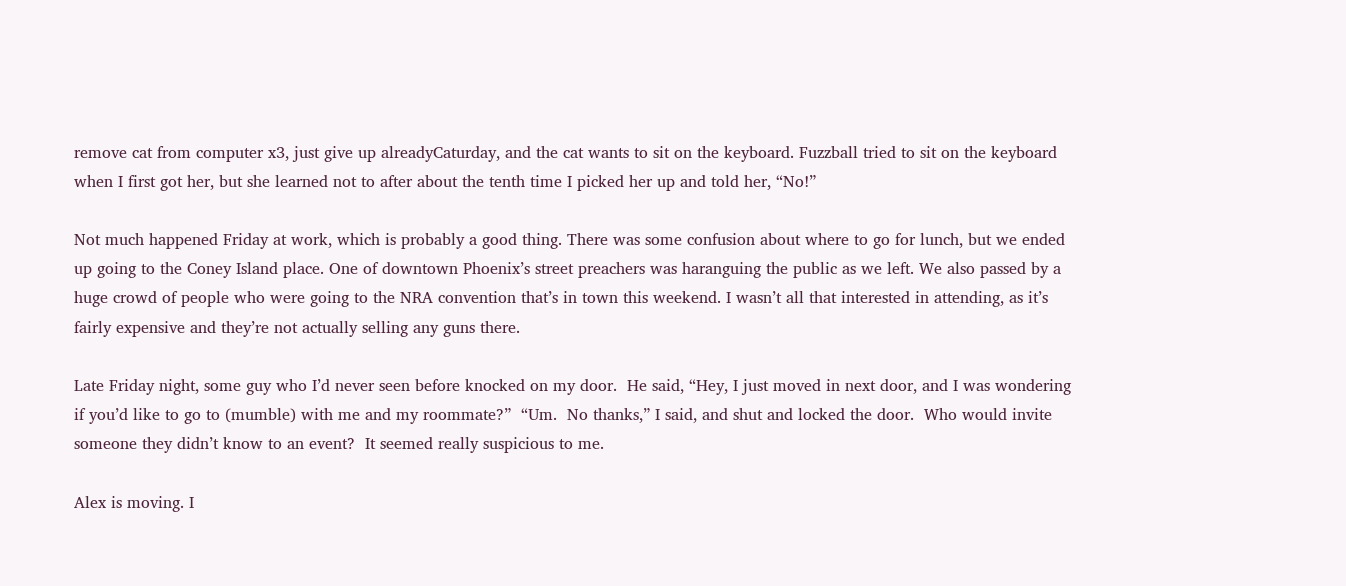remove cat from computer x3, just give up alreadyCaturday, and the cat wants to sit on the keyboard. Fuzzball tried to sit on the keyboard when I first got her, but she learned not to after about the tenth time I picked her up and told her, “No!”

Not much happened Friday at work, which is probably a good thing. There was some confusion about where to go for lunch, but we ended up going to the Coney Island place. One of downtown Phoenix’s street preachers was haranguing the public as we left. We also passed by a huge crowd of people who were going to the NRA convention that’s in town this weekend. I wasn’t all that interested in attending, as it’s fairly expensive and they’re not actually selling any guns there.

Late Friday night, some guy who I’d never seen before knocked on my door.  He said, “Hey, I just moved in next door, and I was wondering if you’d like to go to (mumble) with me and my roommate?”  “Um.  No thanks,” I said, and shut and locked the door.  Who would invite someone they didn’t know to an event?  It seemed really suspicious to me.

Alex is moving. I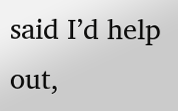said I’d help out,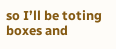so I’ll be toting boxes and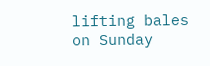lifting bales on Sunday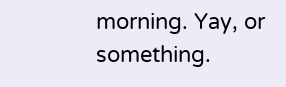morning. Yay, or something.